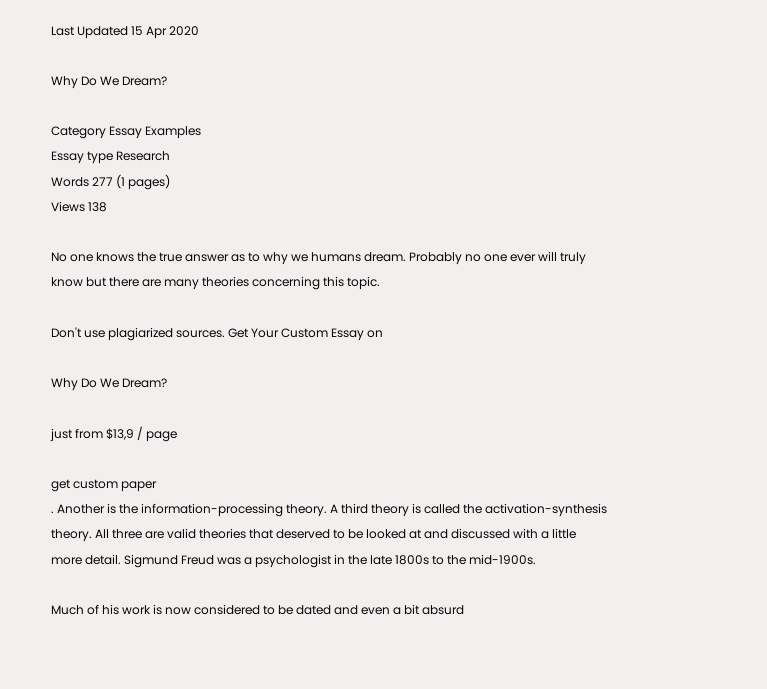Last Updated 15 Apr 2020

Why Do We Dream?

Category Essay Examples
Essay type Research
Words 277 (1 pages)
Views 138

No one knows the true answer as to why we humans dream. Probably no one ever will truly know but there are many theories concerning this topic.

Don't use plagiarized sources. Get Your Custom Essay on

Why Do We Dream?

just from $13,9 / page

get custom paper
. Another is the information-processing theory. A third theory is called the activation-synthesis theory. All three are valid theories that deserved to be looked at and discussed with a little more detail. Sigmund Freud was a psychologist in the late 1800s to the mid-1900s.

Much of his work is now considered to be dated and even a bit absurd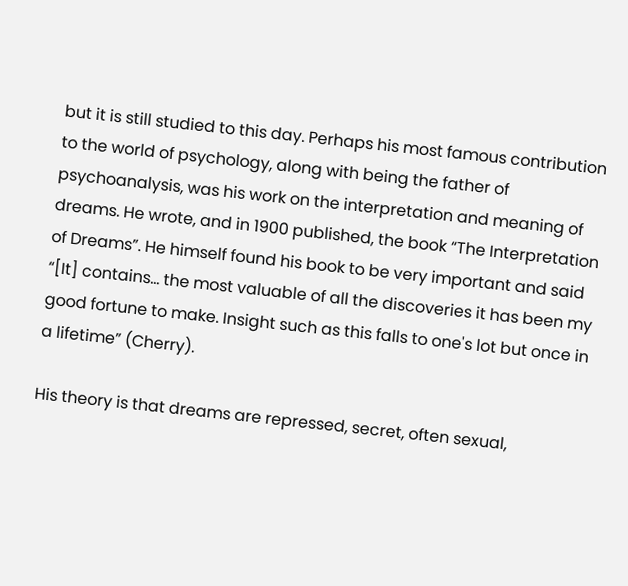but it is still studied to this day. Perhaps his most famous contribution to the world of psychology, along with being the father of psychoanalysis, was his work on the interpretation and meaning of dreams. He wrote, and in 1900 published, the book “The Interpretation of Dreams”. He himself found his book to be very important and said “[It] contains... the most valuable of all the discoveries it has been my good fortune to make. Insight such as this falls to one's lot but once in a lifetime” (Cherry).

His theory is that dreams are repressed, secret, often sexual,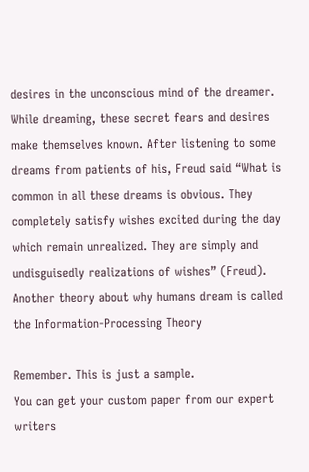desires in the unconscious mind of the dreamer. While dreaming, these secret fears and desires make themselves known. After listening to some dreams from patients of his, Freud said “What is common in all these dreams is obvious. They completely satisfy wishes excited during the day which remain unrealized. They are simply and undisguisedly realizations of wishes” (Freud). Another theory about why humans dream is called the Information-Processing Theory

Remember. This is just a sample.
You can get your custom paper from our expert writers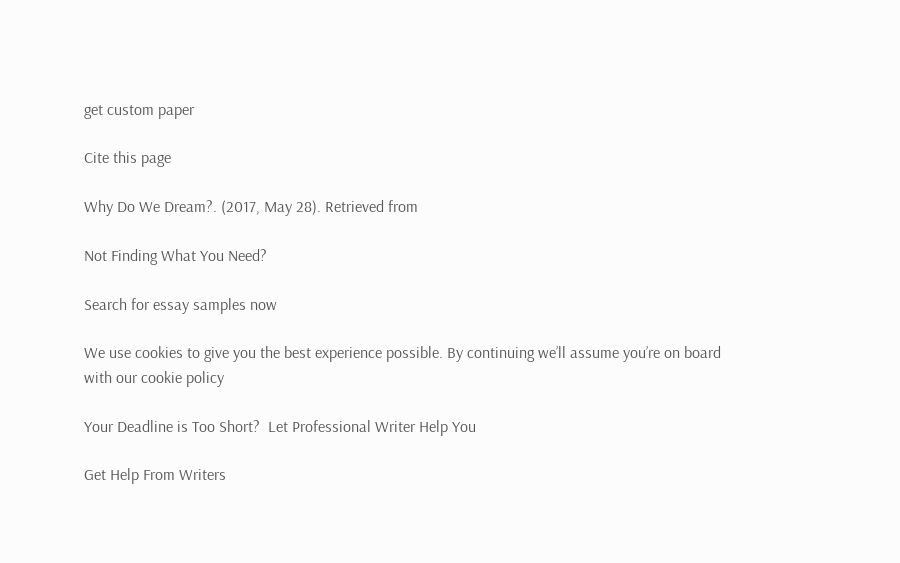get custom paper

Cite this page

Why Do We Dream?. (2017, May 28). Retrieved from

Not Finding What You Need?

Search for essay samples now

We use cookies to give you the best experience possible. By continuing we’ll assume you’re on board with our cookie policy

Your Deadline is Too Short?  Let Professional Writer Help You

Get Help From Writers